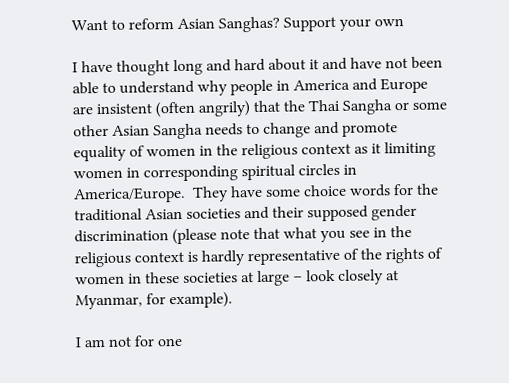Want to reform Asian Sanghas? Support your own

I have thought long and hard about it and have not been able to understand why people in America and Europe are insistent (often angrily) that the Thai Sangha or some other Asian Sangha needs to change and promote equality of women in the religious context as it limiting women in corresponding spiritual circles in America/Europe.  They have some choice words for the traditional Asian societies and their supposed gender discrimination (please note that what you see in the religious context is hardly representative of the rights of women in these societies at large – look closely at Myanmar, for example).

I am not for one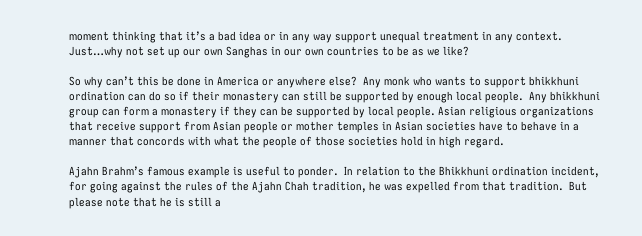moment thinking that it’s a bad idea or in any way support unequal treatment in any context.  Just…why not set up our own Sanghas in our own countries to be as we like?

So why can’t this be done in America or anywhere else?  Any monk who wants to support bhikkhuni ordination can do so if their monastery can still be supported by enough local people.  Any bhikkhuni group can form a monastery if they can be supported by local people. Asian religious organizations that receive support from Asian people or mother temples in Asian societies have to behave in a manner that concords with what the people of those societies hold in high regard.

Ajahn Brahm’s famous example is useful to ponder.  In relation to the Bhikkhuni ordination incident, for going against the rules of the Ajahn Chah tradition, he was expelled from that tradition.  But please note that he is still a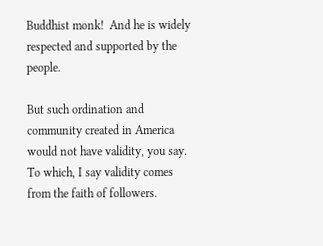Buddhist monk!  And he is widely respected and supported by the people.

But such ordination and community created in America would not have validity, you say. To which, I say validity comes from the faith of followers.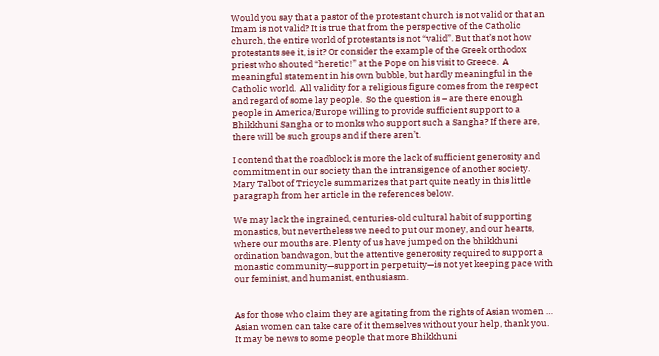Would you say that a pastor of the protestant church is not valid or that an Imam is not valid? It is true that from the perspective of the Catholic church, the entire world of protestants is not “valid”. But that’s not how protestants see it, is it? Or consider the example of the Greek orthodox priest who shouted “heretic!” at the Pope on his visit to Greece.  A meaningful statement in his own bubble, but hardly meaningful in the Catholic world.  All validity for a religious figure comes from the respect and regard of some lay people.  So the question is – are there enough people in America/Europe willing to provide sufficient support to a Bhikkhuni Sangha or to monks who support such a Sangha? If there are, there will be such groups and if there aren’t.

I contend that the roadblock is more the lack of sufficient generosity and commitment in our society than the intransigence of another society.  Mary Talbot of Tricycle summarizes that part quite neatly in this little paragraph from her article in the references below.

We may lack the ingrained, centuries-old cultural habit of supporting monastics, but nevertheless we need to put our money, and our hearts, where our mouths are. Plenty of us have jumped on the bhikkhuni ordination bandwagon, but the attentive generosity required to support a monastic community—support in perpetuity—is not yet keeping pace with our feminist, and humanist, enthusiasm.


As for those who claim they are agitating from the rights of Asian women … Asian women can take care of it themselves without your help, thank you. It may be news to some people that more Bhikkhuni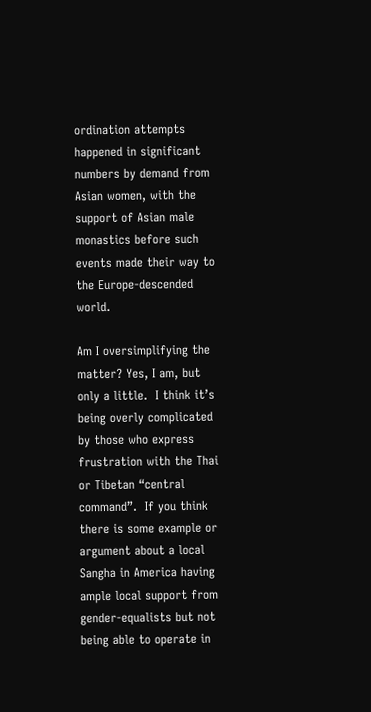ordination attempts happened in significant numbers by demand from Asian women, with the support of Asian male monastics before such events made their way to the Europe-descended world.

Am I oversimplifying the matter? Yes, I am, but only a little.  I think it’s being overly complicated by those who express frustration with the Thai or Tibetan “central command”.  If you think there is some example or argument about a local Sangha in America having ample local support from gender-equalists but not being able to operate in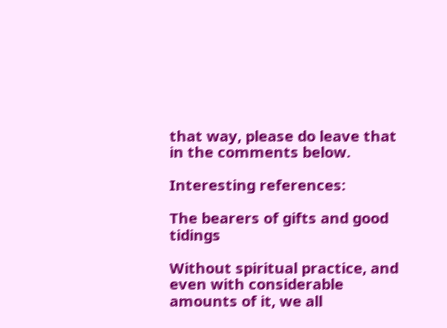that way, please do leave that in the comments below.

Interesting references:

The bearers of gifts and good tidings

Without spiritual practice, and even with considerable amounts of it, we all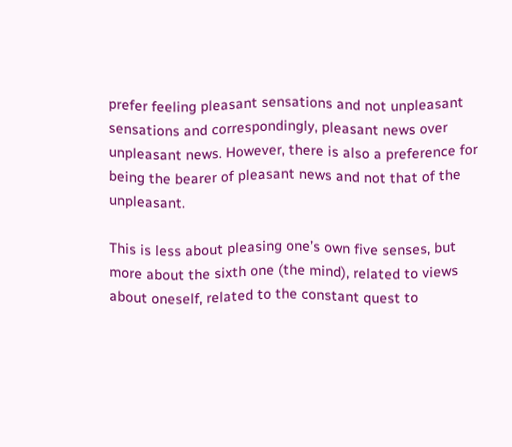prefer feeling pleasant sensations and not unpleasant sensations and correspondingly, pleasant news over unpleasant news. However, there is also a preference for being the bearer of pleasant news and not that of the unpleasant.

This is less about pleasing one’s own five senses, but more about the sixth one (the mind), related to views about oneself, related to the constant quest to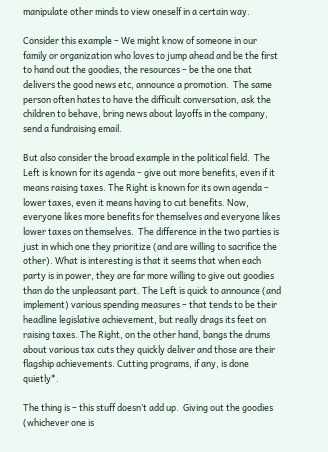manipulate other minds to view oneself in a certain way.

Consider this example – We might know of someone in our family or organization who loves to jump ahead and be the first to hand out the goodies, the resources – be the one that delivers the good news etc, announce a promotion.  The same person often hates to have the difficult conversation, ask the children to behave, bring news about layoffs in the company, send a fundraising email.

But also consider the broad example in the political field.  The Left is known for its agenda – give out more benefits, even if it means raising taxes. The Right is known for its own agenda – lower taxes, even it means having to cut benefits. Now, everyone likes more benefits for themselves and everyone likes lower taxes on themselves.  The difference in the two parties is just in which one they prioritize (and are willing to sacrifice the other). What is interesting is that it seems that when each party is in power, they are far more willing to give out goodies than do the unpleasant part. The Left is quick to announce (and implement) various spending measures – that tends to be their headline legislative achievement, but really drags its feet on raising taxes. The Right, on the other hand, bangs the drums about various tax cuts they quickly deliver and those are their flagship achievements. Cutting programs, if any, is done quietly*.

The thing is – this stuff doesn’t add up.  Giving out the goodies (whichever one is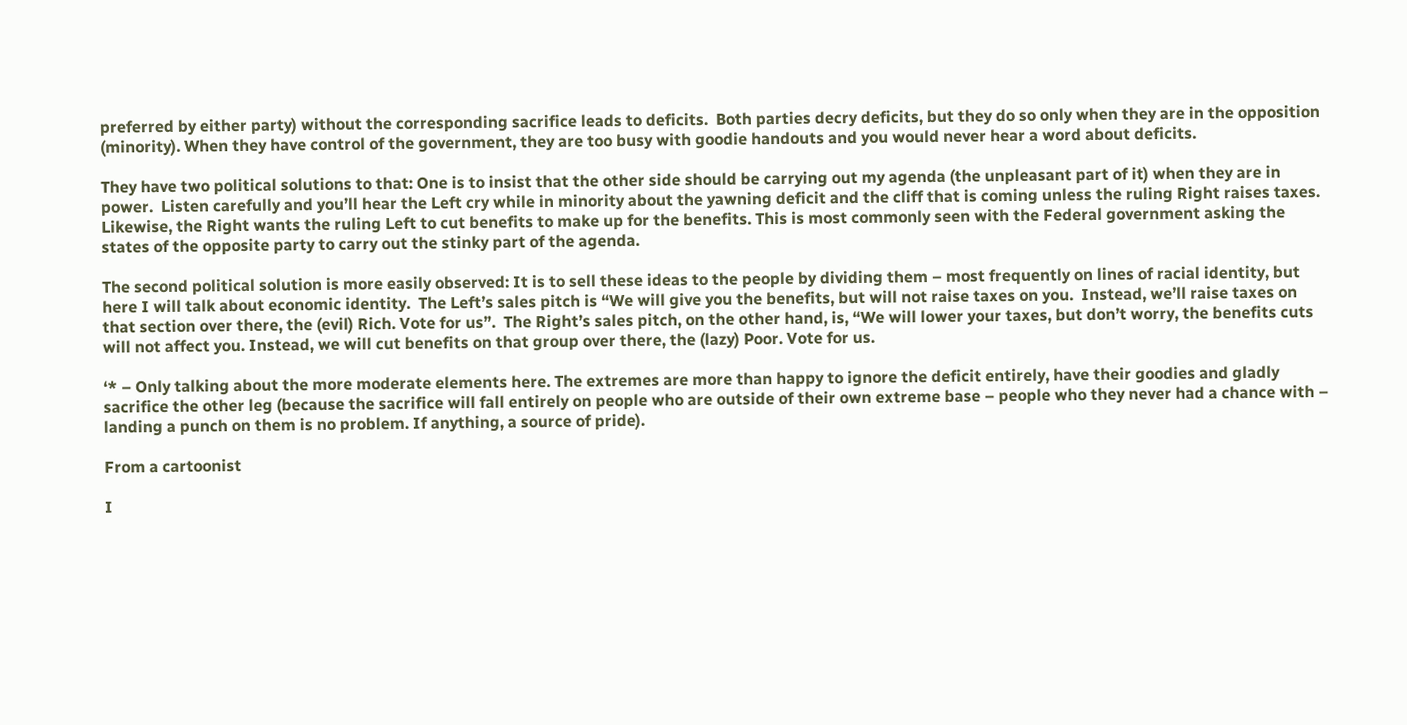preferred by either party) without the corresponding sacrifice leads to deficits.  Both parties decry deficits, but they do so only when they are in the opposition (minority). When they have control of the government, they are too busy with goodie handouts and you would never hear a word about deficits.

They have two political solutions to that: One is to insist that the other side should be carrying out my agenda (the unpleasant part of it) when they are in power.  Listen carefully and you’ll hear the Left cry while in minority about the yawning deficit and the cliff that is coming unless the ruling Right raises taxes.  Likewise, the Right wants the ruling Left to cut benefits to make up for the benefits. This is most commonly seen with the Federal government asking the states of the opposite party to carry out the stinky part of the agenda.

The second political solution is more easily observed: It is to sell these ideas to the people by dividing them – most frequently on lines of racial identity, but here I will talk about economic identity.  The Left’s sales pitch is “We will give you the benefits, but will not raise taxes on you.  Instead, we’ll raise taxes on that section over there, the (evil) Rich. Vote for us”.  The Right’s sales pitch, on the other hand, is, “We will lower your taxes, but don’t worry, the benefits cuts will not affect you. Instead, we will cut benefits on that group over there, the (lazy) Poor. Vote for us.

‘* – Only talking about the more moderate elements here. The extremes are more than happy to ignore the deficit entirely, have their goodies and gladly sacrifice the other leg (because the sacrifice will fall entirely on people who are outside of their own extreme base – people who they never had a chance with – landing a punch on them is no problem. If anything, a source of pride).

From a cartoonist

I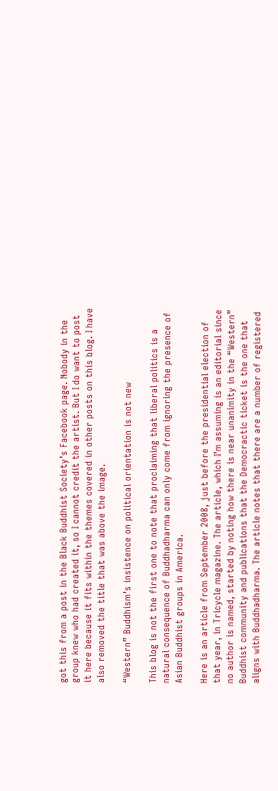got this from a post in the Black Buddhist Society’s Facebook page. Nobody in the group knew who had created it, so I cannot credit the artist. But I do want to post it here because it fits within the themes covered in other posts on this blog. I have also removed the title that was above the image.

“Western” Buddhism’s insistence on political orientation is not new

This blog is not the first one to note that proclaiming that liberal politics is a natural consequence of Buddhadharma can only come from ignoring the presence of Asian Buddhist groups in America.

Here is an article from September 2008, just before the presidential election of that year, in Tricycle magazine. The article, which I’m assuming is an editorial since no author is named, started by noting how there is near unanimity in the “Western” Buddhist community and publications that the Democractic ticket is the one that aligns with Buddhadharma. The article notes that there are a number of registered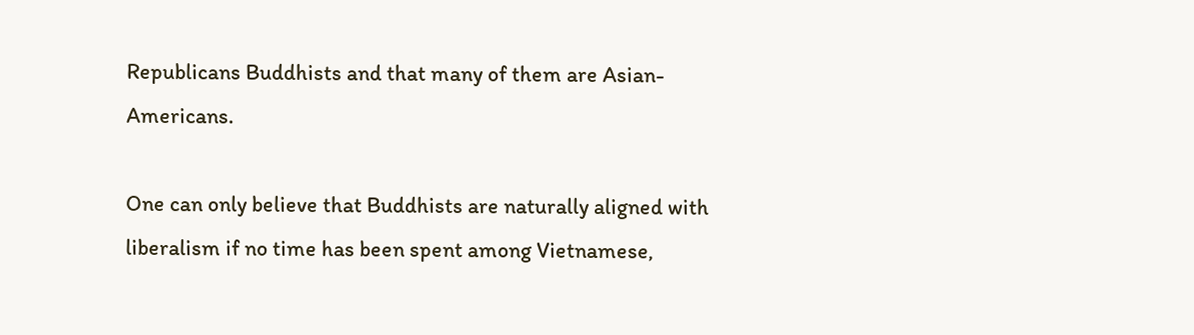Republicans Buddhists and that many of them are Asian-Americans.

One can only believe that Buddhists are naturally aligned with liberalism if no time has been spent among Vietnamese,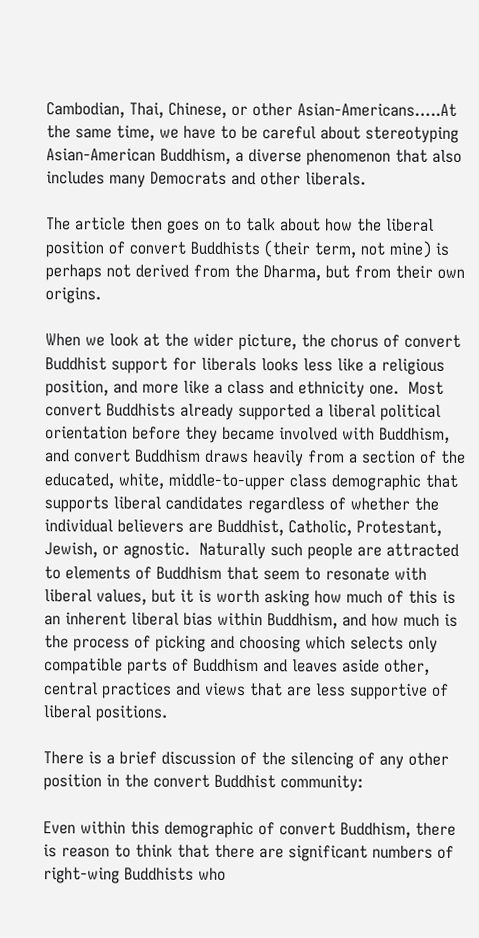Cambodian, Thai, Chinese, or other Asian-Americans…..At the same time, we have to be careful about stereotyping Asian-American Buddhism, a diverse phenomenon that also includes many Democrats and other liberals.

The article then goes on to talk about how the liberal position of convert Buddhists (their term, not mine) is perhaps not derived from the Dharma, but from their own origins.

When we look at the wider picture, the chorus of convert Buddhist support for liberals looks less like a religious position, and more like a class and ethnicity one.  Most convert Buddhists already supported a liberal political orientation before they became involved with Buddhism, and convert Buddhism draws heavily from a section of the educated, white, middle-to-upper class demographic that supports liberal candidates regardless of whether the individual believers are Buddhist, Catholic, Protestant, Jewish, or agnostic.  Naturally such people are attracted to elements of Buddhism that seem to resonate with liberal values, but it is worth asking how much of this is an inherent liberal bias within Buddhism, and how much is the process of picking and choosing which selects only compatible parts of Buddhism and leaves aside other, central practices and views that are less supportive of liberal positions.

There is a brief discussion of the silencing of any other position in the convert Buddhist community:

Even within this demographic of convert Buddhism, there is reason to think that there are significant numbers of right-wing Buddhists who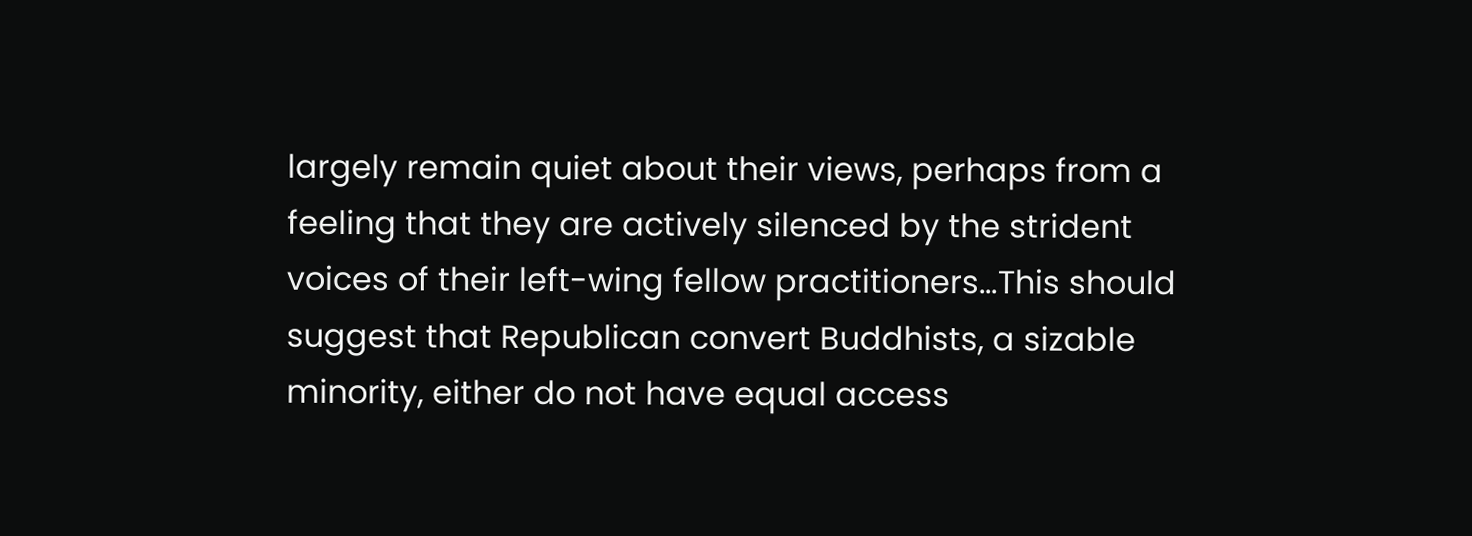largely remain quiet about their views, perhaps from a feeling that they are actively silenced by the strident voices of their left-wing fellow practitioners…This should suggest that Republican convert Buddhists, a sizable minority, either do not have equal access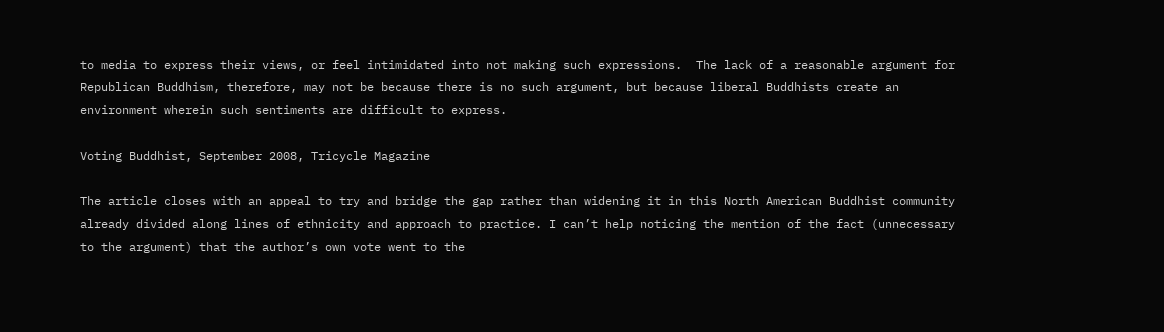to media to express their views, or feel intimidated into not making such expressions.  The lack of a reasonable argument for Republican Buddhism, therefore, may not be because there is no such argument, but because liberal Buddhists create an environment wherein such sentiments are difficult to express.

Voting Buddhist, September 2008, Tricycle Magazine

The article closes with an appeal to try and bridge the gap rather than widening it in this North American Buddhist community already divided along lines of ethnicity and approach to practice. I can’t help noticing the mention of the fact (unnecessary to the argument) that the author’s own vote went to the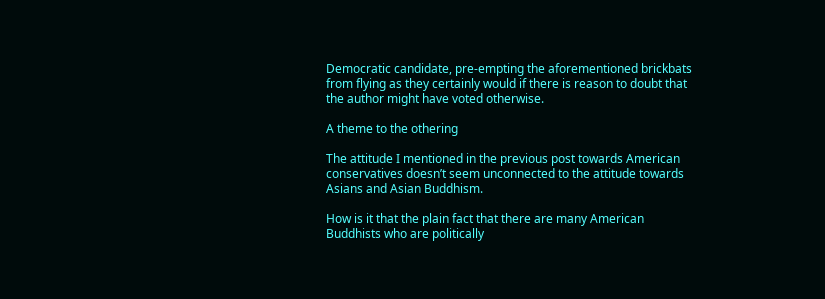Democratic candidate, pre-empting the aforementioned brickbats from flying as they certainly would if there is reason to doubt that the author might have voted otherwise.

A theme to the othering

The attitude I mentioned in the previous post towards American conservatives doesn’t seem unconnected to the attitude towards Asians and Asian Buddhism.

How is it that the plain fact that there are many American Buddhists who are politically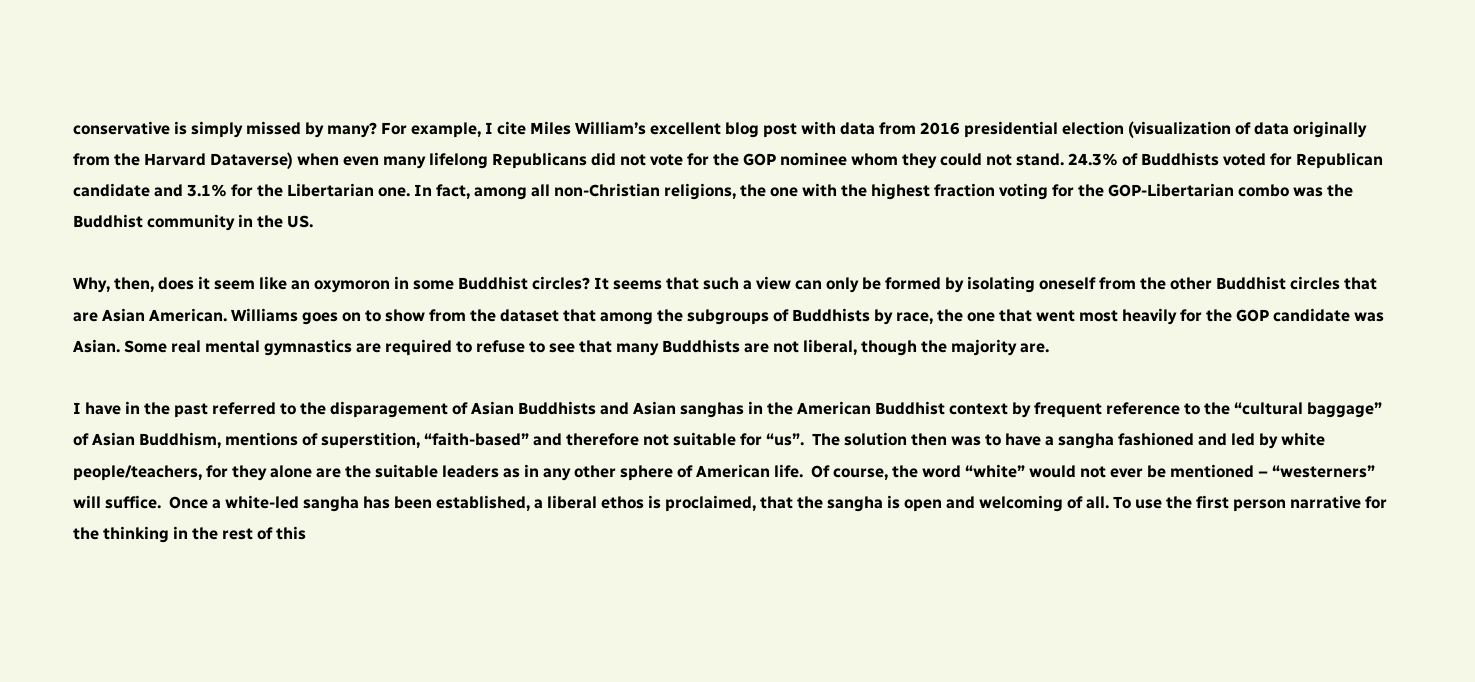conservative is simply missed by many? For example, I cite Miles William’s excellent blog post with data from 2016 presidential election (visualization of data originally from the Harvard Dataverse) when even many lifelong Republicans did not vote for the GOP nominee whom they could not stand. 24.3% of Buddhists voted for Republican candidate and 3.1% for the Libertarian one. In fact, among all non-Christian religions, the one with the highest fraction voting for the GOP-Libertarian combo was the Buddhist community in the US.

Why, then, does it seem like an oxymoron in some Buddhist circles? It seems that such a view can only be formed by isolating oneself from the other Buddhist circles that are Asian American. Williams goes on to show from the dataset that among the subgroups of Buddhists by race, the one that went most heavily for the GOP candidate was Asian. Some real mental gymnastics are required to refuse to see that many Buddhists are not liberal, though the majority are.

I have in the past referred to the disparagement of Asian Buddhists and Asian sanghas in the American Buddhist context by frequent reference to the “cultural baggage” of Asian Buddhism, mentions of superstition, “faith-based” and therefore not suitable for “us”.  The solution then was to have a sangha fashioned and led by white people/teachers, for they alone are the suitable leaders as in any other sphere of American life.  Of course, the word “white” would not ever be mentioned – “westerners” will suffice.  Once a white-led sangha has been established, a liberal ethos is proclaimed, that the sangha is open and welcoming of all. To use the first person narrative for the thinking in the rest of this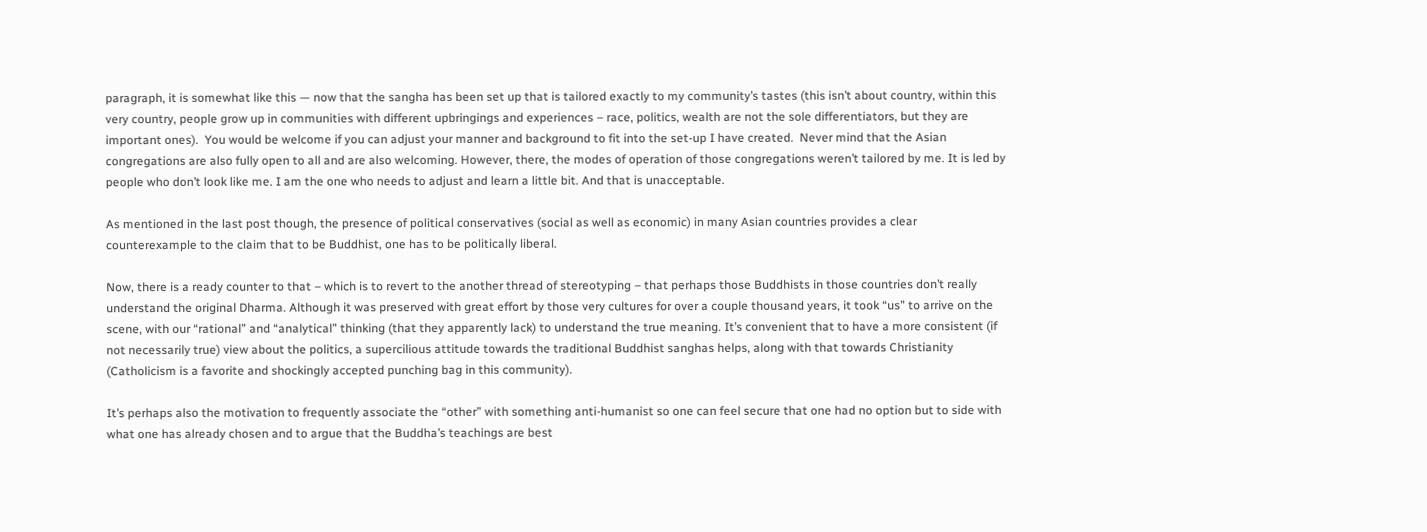paragraph, it is somewhat like this — now that the sangha has been set up that is tailored exactly to my community’s tastes (this isn’t about country, within this very country, people grow up in communities with different upbringings and experiences – race, politics, wealth are not the sole differentiators, but they are important ones).  You would be welcome if you can adjust your manner and background to fit into the set-up I have created.  Never mind that the Asian congregations are also fully open to all and are also welcoming. However, there, the modes of operation of those congregations weren’t tailored by me. It is led by people who don’t look like me. I am the one who needs to adjust and learn a little bit. And that is unacceptable.

As mentioned in the last post though, the presence of political conservatives (social as well as economic) in many Asian countries provides a clear counterexample to the claim that to be Buddhist, one has to be politically liberal.

Now, there is a ready counter to that – which is to revert to the another thread of stereotyping – that perhaps those Buddhists in those countries don’t really understand the original Dharma. Although it was preserved with great effort by those very cultures for over a couple thousand years, it took “us” to arrive on the scene, with our “rational” and “analytical” thinking (that they apparently lack) to understand the true meaning. It’s convenient that to have a more consistent (if not necessarily true) view about the politics, a supercilious attitude towards the traditional Buddhist sanghas helps, along with that towards Christianity (Catholicism is a favorite and shockingly accepted punching bag in this community).

It’s perhaps also the motivation to frequently associate the “other” with something anti-humanist so one can feel secure that one had no option but to side with what one has already chosen and to argue that the Buddha’s teachings are best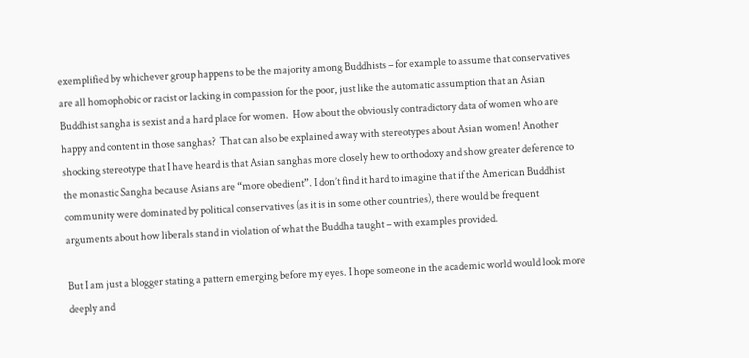exemplified by whichever group happens to be the majority among Buddhists – for example to assume that conservatives are all homophobic or racist or lacking in compassion for the poor, just like the automatic assumption that an Asian Buddhist sangha is sexist and a hard place for women.  How about the obviously contradictory data of women who are happy and content in those sanghas?  That can also be explained away with stereotypes about Asian women! Another shocking stereotype that I have heard is that Asian sanghas more closely hew to orthodoxy and show greater deference to the monastic Sangha because Asians are “more obedient”. I don’t find it hard to imagine that if the American Buddhist community were dominated by political conservatives (as it is in some other countries), there would be frequent arguments about how liberals stand in violation of what the Buddha taught – with examples provided.

But I am just a blogger stating a pattern emerging before my eyes. I hope someone in the academic world would look more deeply and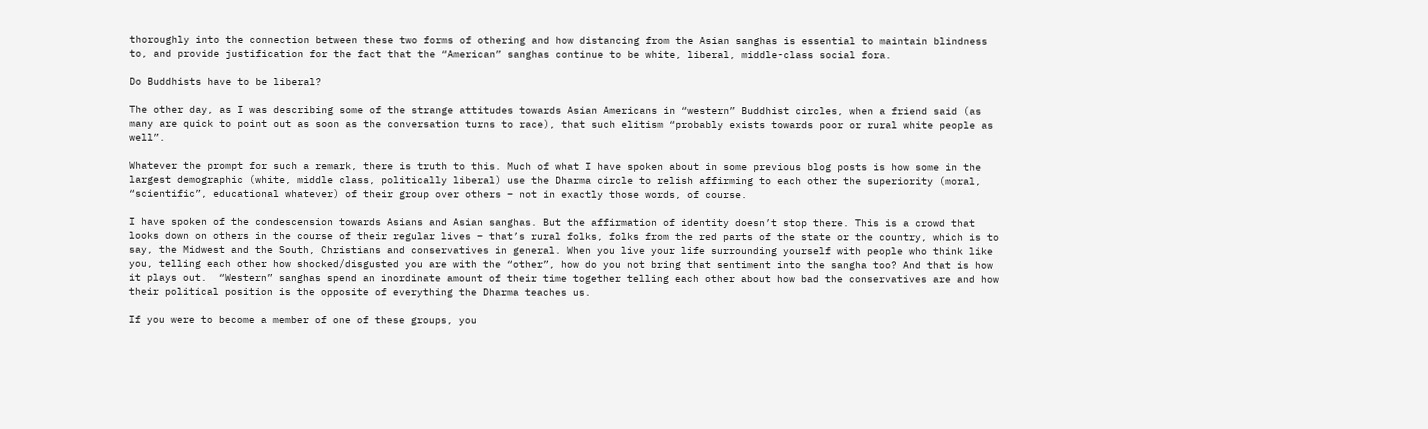thoroughly into the connection between these two forms of othering and how distancing from the Asian sanghas is essential to maintain blindness to, and provide justification for the fact that the “American” sanghas continue to be white, liberal, middle-class social fora.

Do Buddhists have to be liberal?

The other day, as I was describing some of the strange attitudes towards Asian Americans in “western” Buddhist circles, when a friend said (as many are quick to point out as soon as the conversation turns to race), that such elitism “probably exists towards poor or rural white people as well”.

Whatever the prompt for such a remark, there is truth to this. Much of what I have spoken about in some previous blog posts is how some in the largest demographic (white, middle class, politically liberal) use the Dharma circle to relish affirming to each other the superiority (moral, “scientific”, educational whatever) of their group over others – not in exactly those words, of course.

I have spoken of the condescension towards Asians and Asian sanghas. But the affirmation of identity doesn’t stop there. This is a crowd that looks down on others in the course of their regular lives – that’s rural folks, folks from the red parts of the state or the country, which is to say, the Midwest and the South, Christians and conservatives in general. When you live your life surrounding yourself with people who think like you, telling each other how shocked/disgusted you are with the “other”, how do you not bring that sentiment into the sangha too? And that is how it plays out.  “Western” sanghas spend an inordinate amount of their time together telling each other about how bad the conservatives are and how their political position is the opposite of everything the Dharma teaches us.

If you were to become a member of one of these groups, you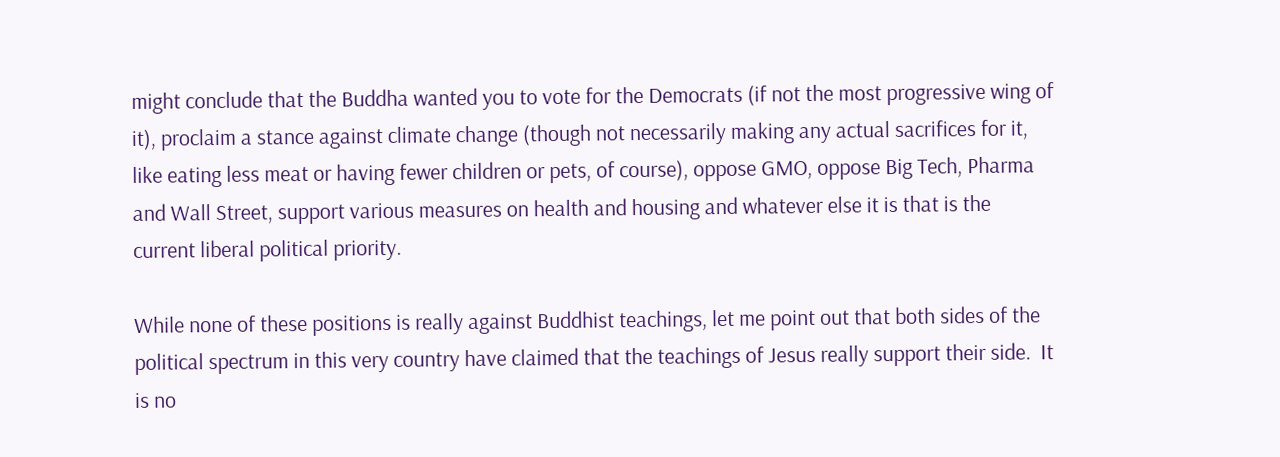might conclude that the Buddha wanted you to vote for the Democrats (if not the most progressive wing of it), proclaim a stance against climate change (though not necessarily making any actual sacrifices for it, like eating less meat or having fewer children or pets, of course), oppose GMO, oppose Big Tech, Pharma and Wall Street, support various measures on health and housing and whatever else it is that is the current liberal political priority.

While none of these positions is really against Buddhist teachings, let me point out that both sides of the political spectrum in this very country have claimed that the teachings of Jesus really support their side.  It is no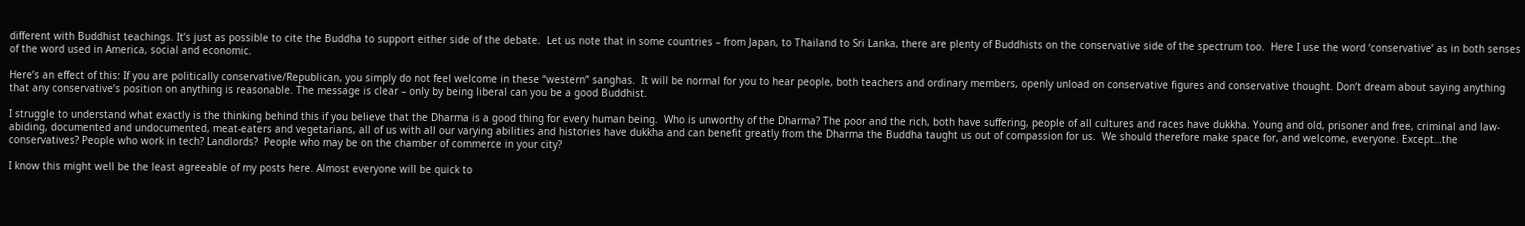different with Buddhist teachings. It’s just as possible to cite the Buddha to support either side of the debate.  Let us note that in some countries – from Japan, to Thailand to Sri Lanka, there are plenty of Buddhists on the conservative side of the spectrum too.  Here I use the word ‘conservative’ as in both senses of the word used in America, social and economic.

Here’s an effect of this: If you are politically conservative/Republican, you simply do not feel welcome in these “western” sanghas.  It will be normal for you to hear people, both teachers and ordinary members, openly unload on conservative figures and conservative thought. Don’t dream about saying anything that any conservative’s position on anything is reasonable. The message is clear – only by being liberal can you be a good Buddhist.

I struggle to understand what exactly is the thinking behind this if you believe that the Dharma is a good thing for every human being.  Who is unworthy of the Dharma? The poor and the rich, both have suffering, people of all cultures and races have dukkha. Young and old, prisoner and free, criminal and law-abiding, documented and undocumented, meat-eaters and vegetarians, all of us with all our varying abilities and histories have dukkha and can benefit greatly from the Dharma the Buddha taught us out of compassion for us.  We should therefore make space for, and welcome, everyone. Except…the conservatives? People who work in tech? Landlords?  People who may be on the chamber of commerce in your city?

I know this might well be the least agreeable of my posts here. Almost everyone will be quick to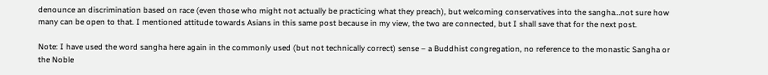denounce an discrimination based on race (even those who might not actually be practicing what they preach), but welcoming conservatives into the sangha…not sure how many can be open to that. I mentioned attitude towards Asians in this same post because in my view, the two are connected, but I shall save that for the next post.

Note: I have used the word sangha here again in the commonly used (but not technically correct) sense – a Buddhist congregation, no reference to the monastic Sangha or the Noble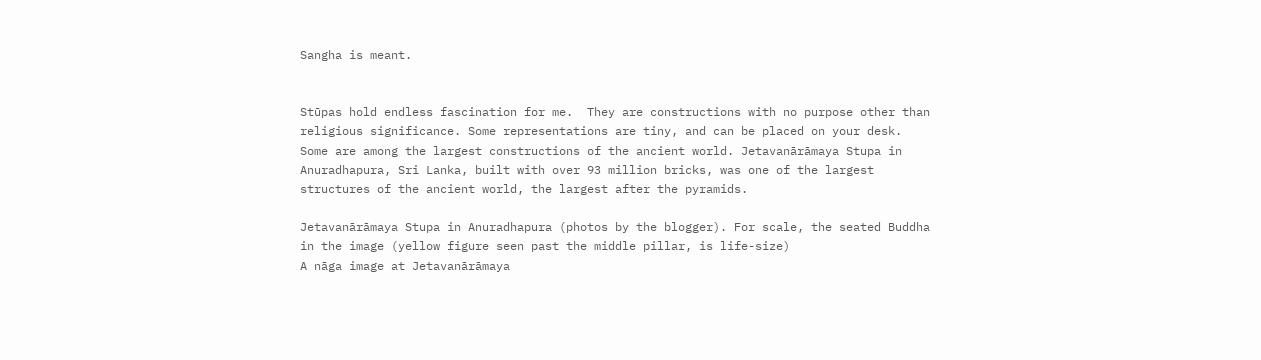Sangha is meant.


Stūpas hold endless fascination for me.  They are constructions with no purpose other than religious significance. Some representations are tiny, and can be placed on your desk.  Some are among the largest constructions of the ancient world. Jetavanārāmaya Stupa in Anuradhapura, Sri Lanka, built with over 93 million bricks, was one of the largest structures of the ancient world, the largest after the pyramids.

Jetavanārāmaya Stupa in Anuradhapura (photos by the blogger). For scale, the seated Buddha in the image (yellow figure seen past the middle pillar, is life-size)
A nāga image at Jetavanārāmaya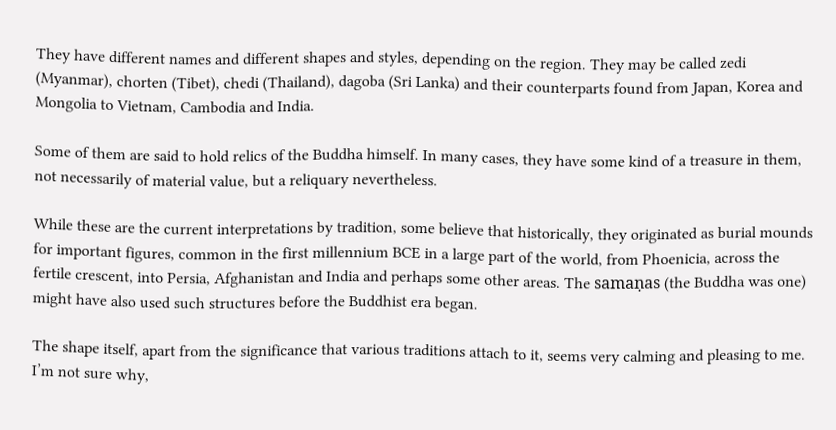They have different names and different shapes and styles, depending on the region. They may be called zedi (Myanmar), chorten (Tibet), chedi (Thailand), dagoba (Sri Lanka) and their counterparts found from Japan, Korea and Mongolia to Vietnam, Cambodia and India.

Some of them are said to hold relics of the Buddha himself. In many cases, they have some kind of a treasure in them, not necessarily of material value, but a reliquary nevertheless.

While these are the current interpretations by tradition, some believe that historically, they originated as burial mounds for important figures, common in the first millennium BCE in a large part of the world, from Phoenicia, across the fertile crescent, into Persia, Afghanistan and India and perhaps some other areas. The samaṇas (the Buddha was one) might have also used such structures before the Buddhist era began.

The shape itself, apart from the significance that various traditions attach to it, seems very calming and pleasing to me.  I’m not sure why,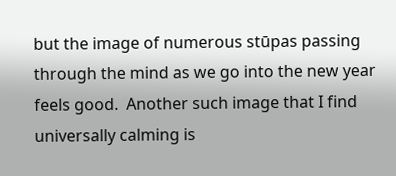but the image of numerous stūpas passing through the mind as we go into the new year feels good.  Another such image that I find universally calming is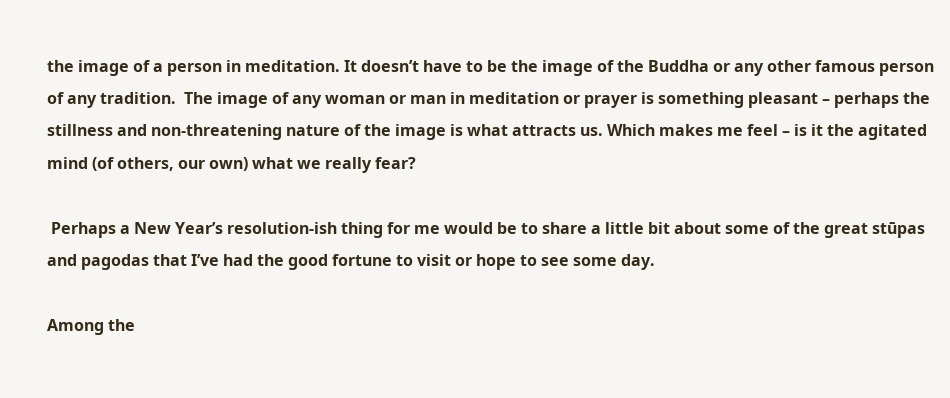the image of a person in meditation. It doesn’t have to be the image of the Buddha or any other famous person of any tradition.  The image of any woman or man in meditation or prayer is something pleasant – perhaps the stillness and non-threatening nature of the image is what attracts us. Which makes me feel – is it the agitated mind (of others, our own) what we really fear?

 Perhaps a New Year’s resolution-ish thing for me would be to share a little bit about some of the great stūpas and pagodas that I’ve had the good fortune to visit or hope to see some day.

Among the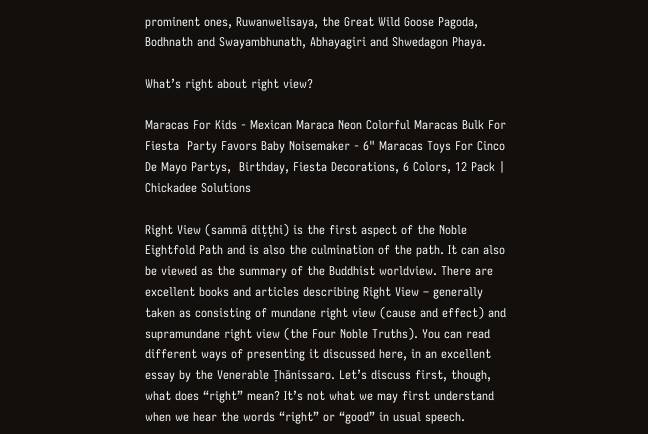prominent ones, Ruwanwelisaya, the Great Wild Goose Pagoda, Bodhnath and Swayambhunath, Abhayagiri and Shwedagon Phaya.

What’s right about right view?

Maracas For Kids - Mexican Maraca Neon Colorful Maracas Bulk For Fiesta  Party Favors Baby Noisemaker - 6" Maracas Toys For Cinco De Mayo Partys,  Birthday, Fiesta Decorations, 6 Colors, 12 Pack | Chickadee Solutions

Right View (sammā diṭṭhi) is the first aspect of the Noble Eightfold Path and is also the culmination of the path. It can also be viewed as the summary of the Buddhist worldview. There are excellent books and articles describing Right View – generally taken as consisting of mundane right view (cause and effect) and supramundane right view (the Four Noble Truths). You can read different ways of presenting it discussed here, in an excellent essay by the Venerable Ṭhānissaro. Let’s discuss first, though, what does “right” mean? It’s not what we may first understand when we hear the words “right” or “good” in usual speech.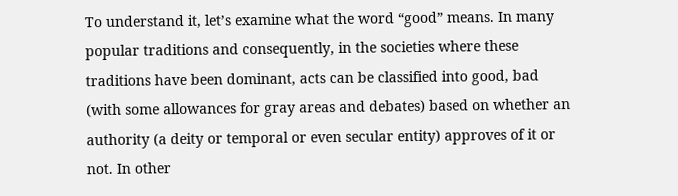To understand it, let’s examine what the word “good” means. In many popular traditions and consequently, in the societies where these traditions have been dominant, acts can be classified into good, bad (with some allowances for gray areas and debates) based on whether an authority (a deity or temporal or even secular entity) approves of it or not. In other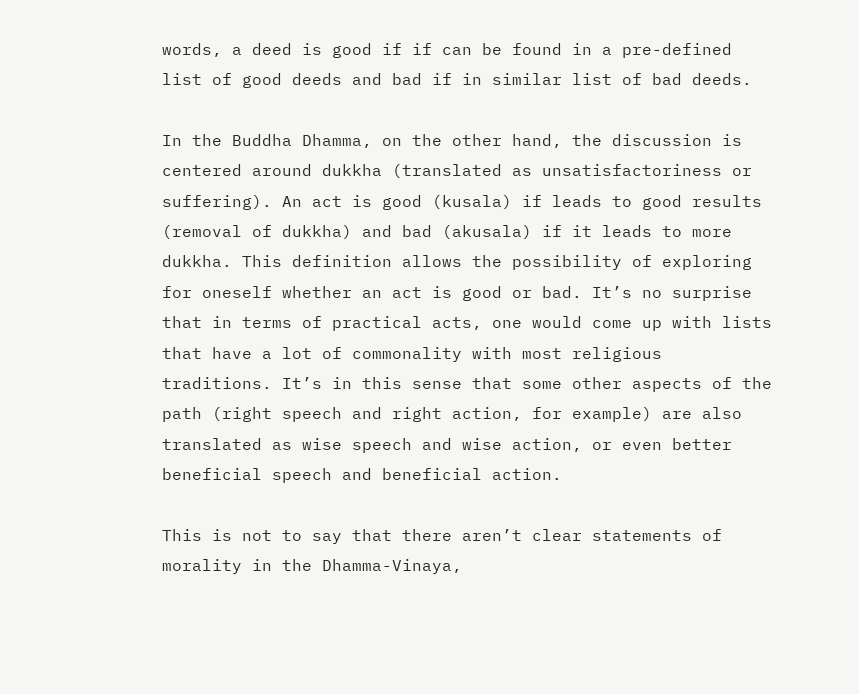words, a deed is good if if can be found in a pre-defined list of good deeds and bad if in similar list of bad deeds.

In the Buddha Dhamma, on the other hand, the discussion is centered around dukkha (translated as unsatisfactoriness or suffering). An act is good (kusala) if leads to good results (removal of dukkha) and bad (akusala) if it leads to more dukkha. This definition allows the possibility of exploring for oneself whether an act is good or bad. It’s no surprise that in terms of practical acts, one would come up with lists that have a lot of commonality with most religious traditions. It’s in this sense that some other aspects of the path (right speech and right action, for example) are also translated as wise speech and wise action, or even better beneficial speech and beneficial action.

This is not to say that there aren’t clear statements of morality in the Dhamma-Vinaya,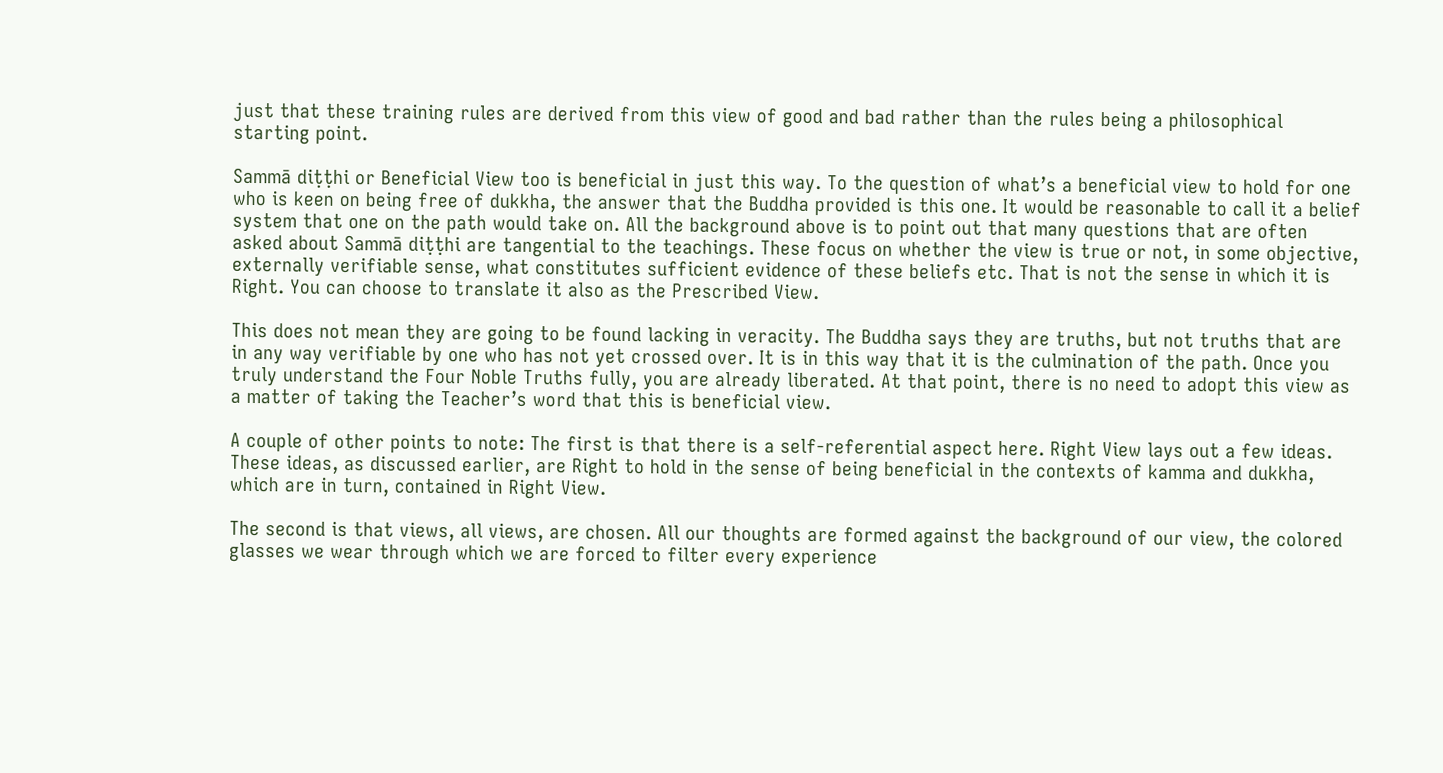just that these training rules are derived from this view of good and bad rather than the rules being a philosophical starting point.

Sammā diṭṭhi or Beneficial View too is beneficial in just this way. To the question of what’s a beneficial view to hold for one who is keen on being free of dukkha, the answer that the Buddha provided is this one. It would be reasonable to call it a belief system that one on the path would take on. All the background above is to point out that many questions that are often asked about Sammā diṭṭhi are tangential to the teachings. These focus on whether the view is true or not, in some objective, externally verifiable sense, what constitutes sufficient evidence of these beliefs etc. That is not the sense in which it is Right. You can choose to translate it also as the Prescribed View.

This does not mean they are going to be found lacking in veracity. The Buddha says they are truths, but not truths that are in any way verifiable by one who has not yet crossed over. It is in this way that it is the culmination of the path. Once you truly understand the Four Noble Truths fully, you are already liberated. At that point, there is no need to adopt this view as a matter of taking the Teacher’s word that this is beneficial view.

A couple of other points to note: The first is that there is a self-referential aspect here. Right View lays out a few ideas. These ideas, as discussed earlier, are Right to hold in the sense of being beneficial in the contexts of kamma and dukkha, which are in turn, contained in Right View.

The second is that views, all views, are chosen. All our thoughts are formed against the background of our view, the colored glasses we wear through which we are forced to filter every experience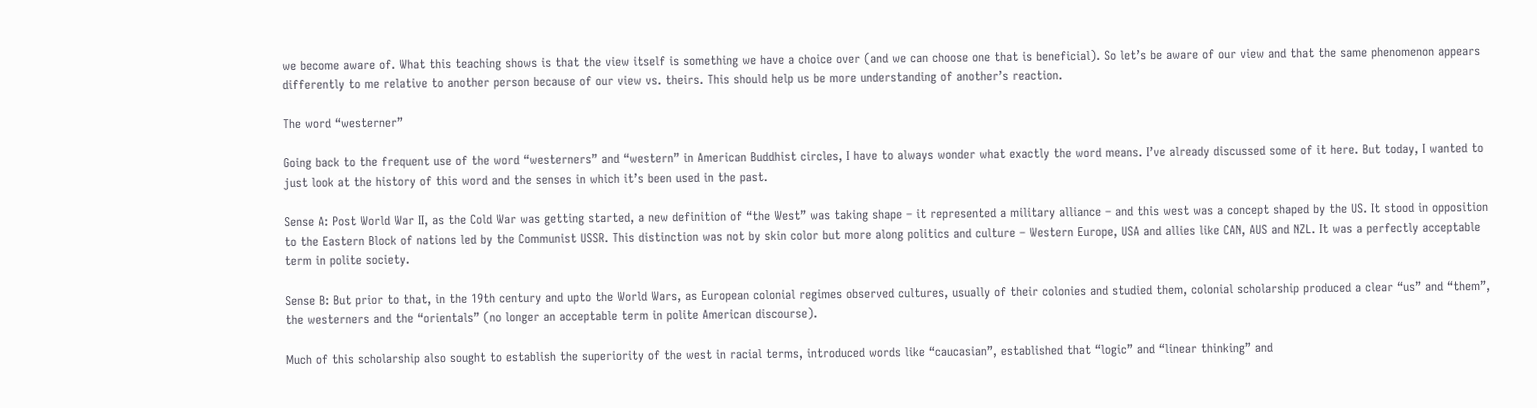we become aware of. What this teaching shows is that the view itself is something we have a choice over (and we can choose one that is beneficial). So let’s be aware of our view and that the same phenomenon appears differently to me relative to another person because of our view vs. theirs. This should help us be more understanding of another’s reaction.

The word “westerner”

Going back to the frequent use of the word “westerners” and “western” in American Buddhist circles, I have to always wonder what exactly the word means. I’ve already discussed some of it here. But today, I wanted to just look at the history of this word and the senses in which it’s been used in the past.

Sense A: Post World War II, as the Cold War was getting started, a new definition of “the West” was taking shape – it represented a military alliance – and this west was a concept shaped by the US. It stood in opposition to the Eastern Block of nations led by the Communist USSR. This distinction was not by skin color but more along politics and culture – Western Europe, USA and allies like CAN, AUS and NZL. It was a perfectly acceptable term in polite society.

Sense B: But prior to that, in the 19th century and upto the World Wars, as European colonial regimes observed cultures, usually of their colonies and studied them, colonial scholarship produced a clear “us” and “them”, the westerners and the “orientals” (no longer an acceptable term in polite American discourse).

Much of this scholarship also sought to establish the superiority of the west in racial terms, introduced words like “caucasian”, established that “logic” and “linear thinking” and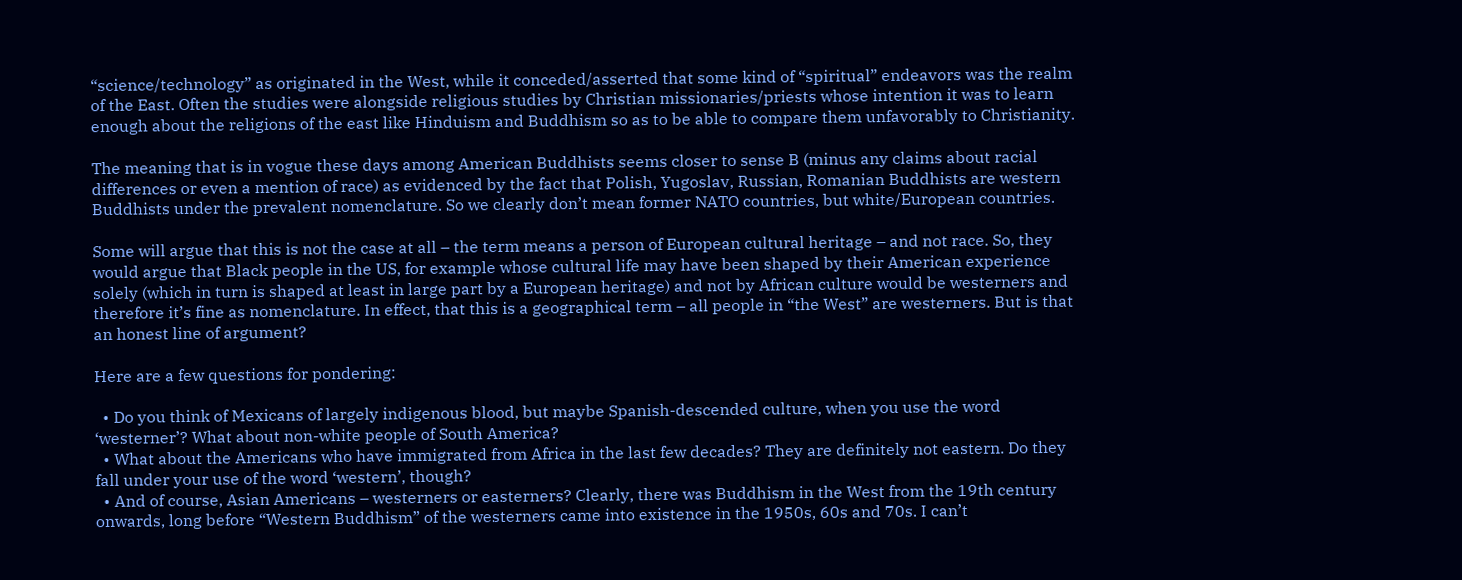“science/technology” as originated in the West, while it conceded/asserted that some kind of “spiritual” endeavors was the realm of the East. Often the studies were alongside religious studies by Christian missionaries/priests whose intention it was to learn enough about the religions of the east like Hinduism and Buddhism so as to be able to compare them unfavorably to Christianity.

The meaning that is in vogue these days among American Buddhists seems closer to sense B (minus any claims about racial differences or even a mention of race) as evidenced by the fact that Polish, Yugoslav, Russian, Romanian Buddhists are western Buddhists under the prevalent nomenclature. So we clearly don’t mean former NATO countries, but white/European countries.

Some will argue that this is not the case at all – the term means a person of European cultural heritage – and not race. So, they would argue that Black people in the US, for example whose cultural life may have been shaped by their American experience solely (which in turn is shaped at least in large part by a European heritage) and not by African culture would be westerners and therefore it’s fine as nomenclature. In effect, that this is a geographical term – all people in “the West” are westerners. But is that an honest line of argument?

Here are a few questions for pondering:

  • Do you think of Mexicans of largely indigenous blood, but maybe Spanish-descended culture, when you use the word ‘westerner’? What about non-white people of South America?
  • What about the Americans who have immigrated from Africa in the last few decades? They are definitely not eastern. Do they fall under your use of the word ‘western’, though?
  • And of course, Asian Americans – westerners or easterners? Clearly, there was Buddhism in the West from the 19th century onwards, long before “Western Buddhism” of the westerners came into existence in the 1950s, 60s and 70s. I can’t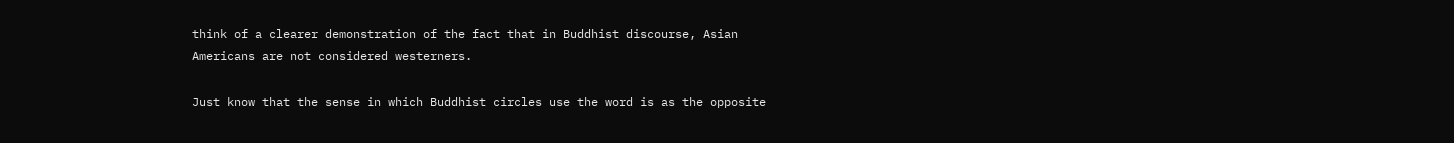think of a clearer demonstration of the fact that in Buddhist discourse, Asian Americans are not considered westerners.

Just know that the sense in which Buddhist circles use the word is as the opposite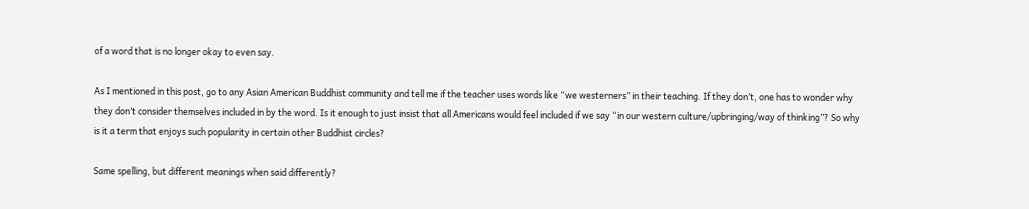of a word that is no longer okay to even say.

As I mentioned in this post, go to any Asian American Buddhist community and tell me if the teacher uses words like “we westerners” in their teaching. If they don’t, one has to wonder why they don’t consider themselves included in by the word. Is it enough to just insist that all Americans would feel included if we say “in our western culture/upbringing/way of thinking”? So why is it a term that enjoys such popularity in certain other Buddhist circles?

Same spelling, but different meanings when said differently?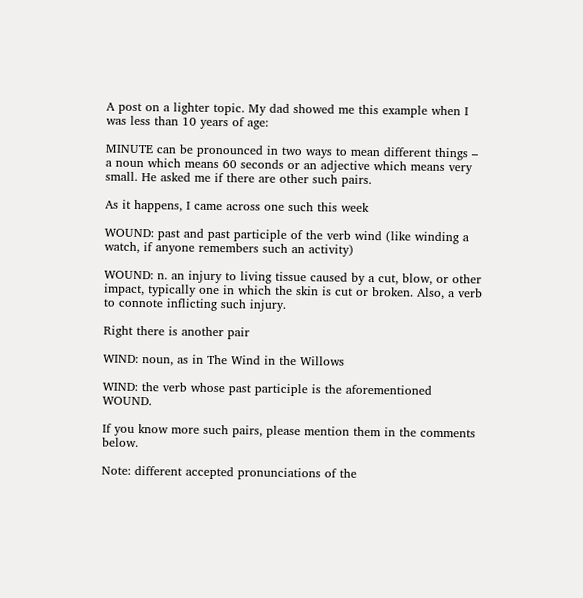A post on a lighter topic. My dad showed me this example when I was less than 10 years of age:

MINUTE can be pronounced in two ways to mean different things – a noun which means 60 seconds or an adjective which means very small. He asked me if there are other such pairs.

As it happens, I came across one such this week

WOUND: past and past participle of the verb wind (like winding a watch, if anyone remembers such an activity)

WOUND: n. an injury to living tissue caused by a cut, blow, or other impact, typically one in which the skin is cut or broken. Also, a verb to connote inflicting such injury.

Right there is another pair

WIND: noun, as in The Wind in the Willows

WIND: the verb whose past participle is the aforementioned WOUND.

If you know more such pairs, please mention them in the comments below.

Note: different accepted pronunciations of the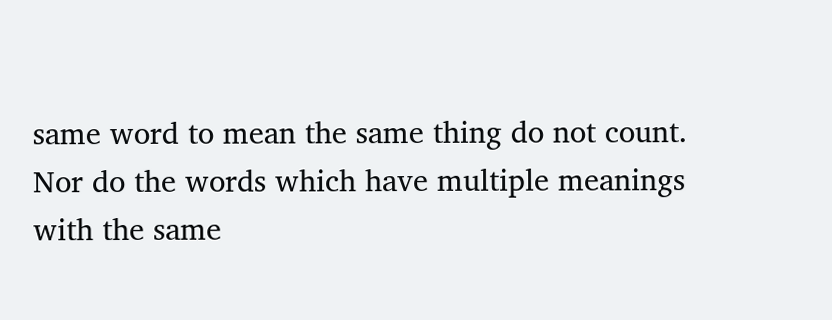same word to mean the same thing do not count. Nor do the words which have multiple meanings with the same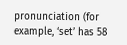pronunciation (for example, ‘set’ has 58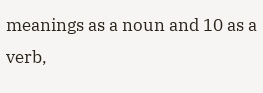meanings as a noun and 10 as a verb,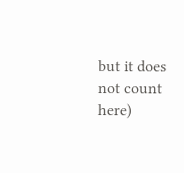but it does not count here)